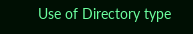Use of Directory type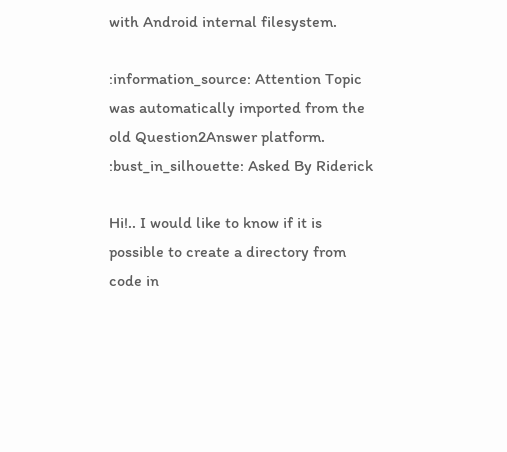with Android internal filesystem.

:information_source: Attention Topic was automatically imported from the old Question2Answer platform.
:bust_in_silhouette: Asked By Riderick

Hi!.. I would like to know if it is possible to create a directory from code in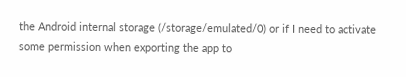the Android internal storage (/storage/emulated/0) or if I need to activate some permission when exporting the app to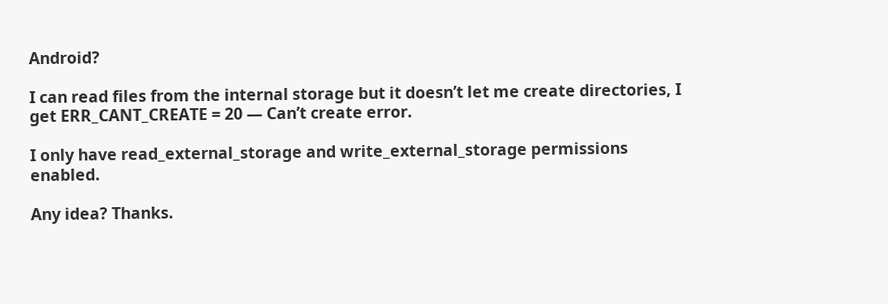Android?

I can read files from the internal storage but it doesn’t let me create directories, I get ERR_CANT_CREATE = 20 — Can’t create error.

I only have read_external_storage and write_external_storage permissions enabled.

Any idea? Thanks.